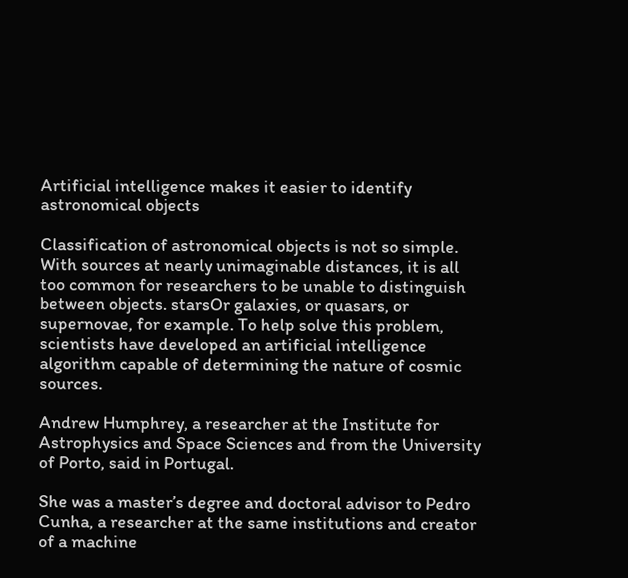Artificial intelligence makes it easier to identify astronomical objects

Classification of astronomical objects is not so simple. With sources at nearly unimaginable distances, it is all too common for researchers to be unable to distinguish between objects. starsOr galaxies, or quasars, or supernovae, for example. To help solve this problem, scientists have developed an artificial intelligence algorithm capable of determining the nature of cosmic sources.

Andrew Humphrey, a researcher at the Institute for Astrophysics and Space Sciences and from the University of Porto, said in Portugal.

She was a master’s degree and doctoral advisor to Pedro Cunha, a researcher at the same institutions and creator of a machine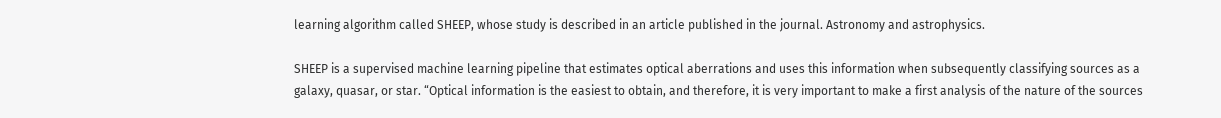learning algorithm called SHEEP, whose study is described in an article published in the journal. Astronomy and astrophysics.

SHEEP is a supervised machine learning pipeline that estimates optical aberrations and uses this information when subsequently classifying sources as a galaxy, quasar, or star. “Optical information is the easiest to obtain, and therefore, it is very important to make a first analysis of the nature of the sources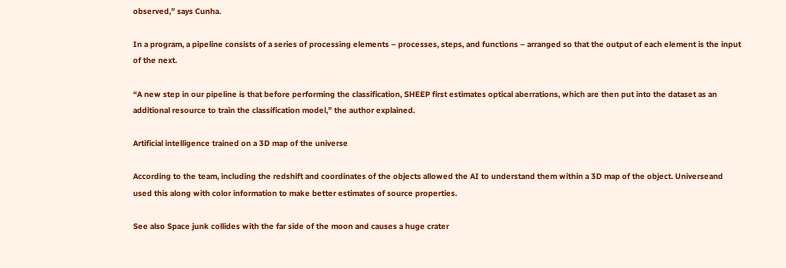observed,” says Cunha.

In a program, a pipeline consists of a series of processing elements – processes, steps, and functions – arranged so that the output of each element is the input of the next.

“A new step in our pipeline is that before performing the classification, SHEEP first estimates optical aberrations, which are then put into the dataset as an additional resource to train the classification model,” the author explained.

Artificial intelligence trained on a 3D map of the universe

According to the team, including the redshift and coordinates of the objects allowed the AI to understand them within a 3D map of the object. Universeand used this along with color information to make better estimates of source properties.

See also Space junk collides with the far side of the moon and causes a huge crater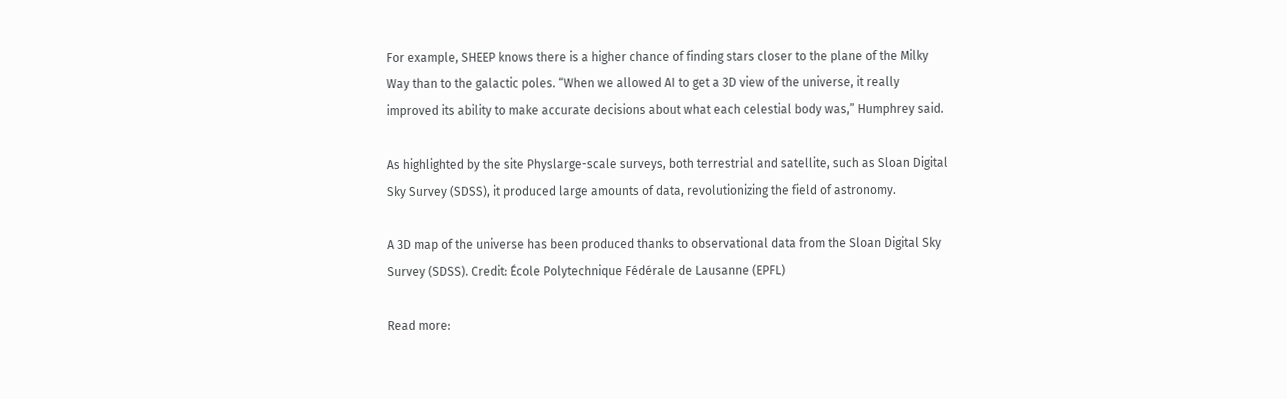For example, SHEEP knows there is a higher chance of finding stars closer to the plane of the Milky Way than to the galactic poles. “When we allowed AI to get a 3D view of the universe, it really improved its ability to make accurate decisions about what each celestial body was,” Humphrey said.

As highlighted by the site Physlarge-scale surveys, both terrestrial and satellite, such as Sloan Digital Sky Survey (SDSS), it produced large amounts of data, revolutionizing the field of astronomy.

A 3D map of the universe has been produced thanks to observational data from the Sloan Digital Sky Survey (SDSS). Credit: École Polytechnique Fédérale de Lausanne (EPFL)

Read more: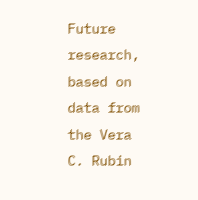Future research, based on data from the Vera C. Rubin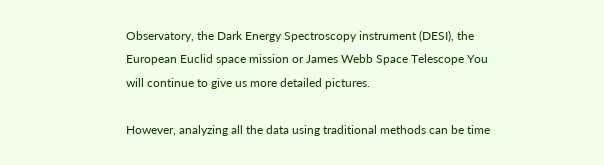Observatory, the Dark Energy Spectroscopy instrument (DESI), the European Euclid space mission or James Webb Space Telescope You will continue to give us more detailed pictures.

However, analyzing all the data using traditional methods can be time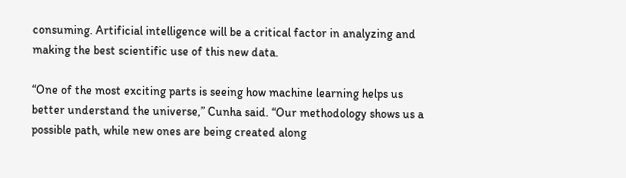consuming. Artificial intelligence will be a critical factor in analyzing and making the best scientific use of this new data.

“One of the most exciting parts is seeing how machine learning helps us better understand the universe,” Cunha said. “Our methodology shows us a possible path, while new ones are being created along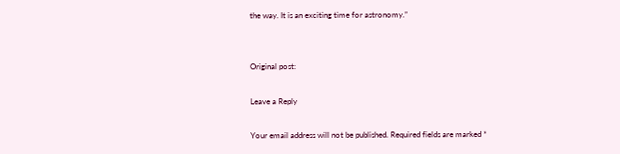the way. It is an exciting time for astronomy.”


Original post:

Leave a Reply

Your email address will not be published. Required fields are marked *